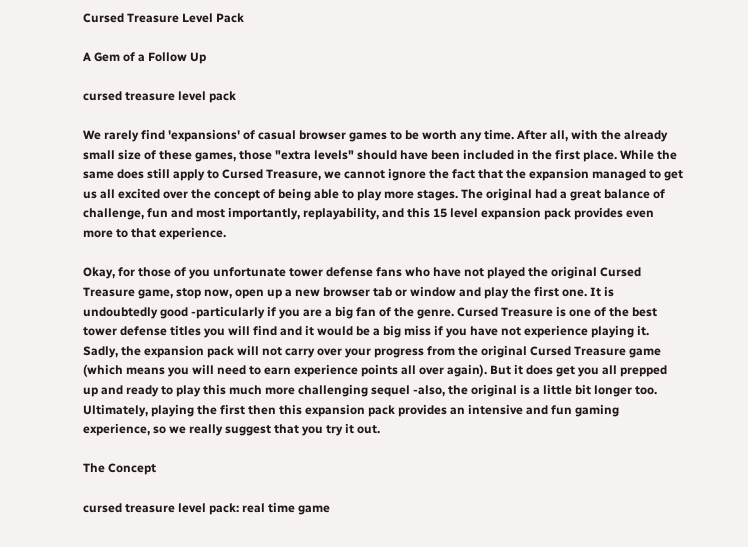Cursed Treasure Level Pack

A Gem of a Follow Up

cursed treasure level pack

We rarely find 'expansions' of casual browser games to be worth any time. After all, with the already small size of these games, those "extra levels" should have been included in the first place. While the same does still apply to Cursed Treasure, we cannot ignore the fact that the expansion managed to get us all excited over the concept of being able to play more stages. The original had a great balance of challenge, fun and most importantly, replayability, and this 15 level expansion pack provides even more to that experience.

Okay, for those of you unfortunate tower defense fans who have not played the original Cursed Treasure game, stop now, open up a new browser tab or window and play the first one. It is undoubtedly good -particularly if you are a big fan of the genre. Cursed Treasure is one of the best tower defense titles you will find and it would be a big miss if you have not experience playing it. Sadly, the expansion pack will not carry over your progress from the original Cursed Treasure game (which means you will need to earn experience points all over again). But it does get you all prepped up and ready to play this much more challenging sequel -also, the original is a little bit longer too. Ultimately, playing the first then this expansion pack provides an intensive and fun gaming experience, so we really suggest that you try it out.

The Concept

cursed treasure level pack: real time game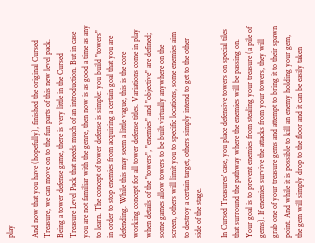play

And now that you have (hopefully), finished the original Cursed Treasure, we can move on to the fun parts of this new level pack. Being a tower defense game, there is very little in the Cursed Treasure Level Pack that needs much of an introduction. But in case you are not familiar with the genre, then now is as good a time as any to learn. The concept of tower defense is simple: you build "towers" in order to stop enemies from acquiring a certain goal that you are defending. While this may seem a little vague, this is the core working concept for all tower defense titles. Variations come in play when details of the "towers", "enemies" and "objective" are defined; some games allow towers to be built virtually anywhere on the screen, others will limit you to specific locations, some enemies aim to destroy a certain target, others simply intend to get to the other side of the stage.

In Cursed Treasures' case, you place defensive towers on special tiles that surround the pathway where the enemies will be passing on. Your goal is to prevent enemies from stealing your treasure (a pile of gems). If enemies survive the attacks from your towers, they will grab one of your treasure gems and attempt to bring it to their spawn point. And while it is possible to kill an enemy holding your gem, the gem will simply drop to the floor and it can be easily taken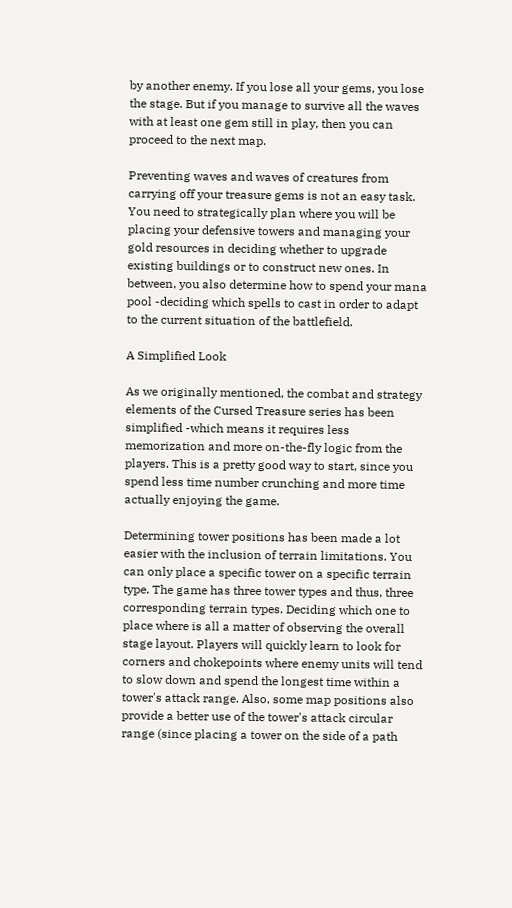by another enemy. If you lose all your gems, you lose the stage. But if you manage to survive all the waves with at least one gem still in play, then you can proceed to the next map.

Preventing waves and waves of creatures from carrying off your treasure gems is not an easy task. You need to strategically plan where you will be placing your defensive towers and managing your gold resources in deciding whether to upgrade existing buildings or to construct new ones. In between, you also determine how to spend your mana pool -deciding which spells to cast in order to adapt to the current situation of the battlefield.

A Simplified Look

As we originally mentioned, the combat and strategy elements of the Cursed Treasure series has been simplified -which means it requires less memorization and more on-the-fly logic from the players. This is a pretty good way to start, since you spend less time number crunching and more time actually enjoying the game.

Determining tower positions has been made a lot easier with the inclusion of terrain limitations. You can only place a specific tower on a specific terrain type. The game has three tower types and thus, three corresponding terrain types. Deciding which one to place where is all a matter of observing the overall stage layout. Players will quickly learn to look for corners and chokepoints where enemy units will tend to slow down and spend the longest time within a tower's attack range. Also, some map positions also provide a better use of the tower's attack circular range (since placing a tower on the side of a path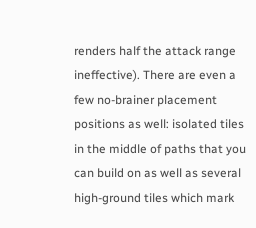renders half the attack range ineffective). There are even a few no-brainer placement positions as well: isolated tiles in the middle of paths that you can build on as well as several high-ground tiles which mark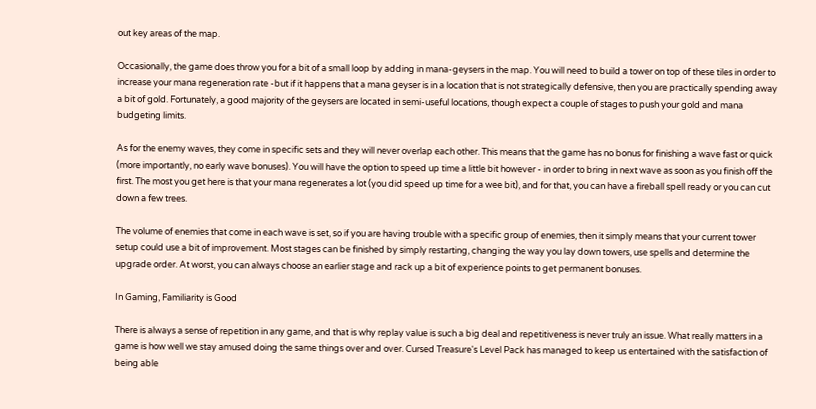out key areas of the map.

Occasionally, the game does throw you for a bit of a small loop by adding in mana-geysers in the map. You will need to build a tower on top of these tiles in order to increase your mana regeneration rate -but if it happens that a mana geyser is in a location that is not strategically defensive, then you are practically spending away a bit of gold. Fortunately, a good majority of the geysers are located in semi-useful locations, though expect a couple of stages to push your gold and mana budgeting limits.

As for the enemy waves, they come in specific sets and they will never overlap each other. This means that the game has no bonus for finishing a wave fast or quick (more importantly, no early wave bonuses). You will have the option to speed up time a little bit however - in order to bring in next wave as soon as you finish off the first. The most you get here is that your mana regenerates a lot (you did speed up time for a wee bit), and for that, you can have a fireball spell ready or you can cut down a few trees.

The volume of enemies that come in each wave is set, so if you are having trouble with a specific group of enemies, then it simply means that your current tower setup could use a bit of improvement. Most stages can be finished by simply restarting, changing the way you lay down towers, use spells and determine the upgrade order. At worst, you can always choose an earlier stage and rack up a bit of experience points to get permanent bonuses.

In Gaming, Familiarity is Good

There is always a sense of repetition in any game, and that is why replay value is such a big deal and repetitiveness is never truly an issue. What really matters in a game is how well we stay amused doing the same things over and over. Cursed Treasure's Level Pack has managed to keep us entertained with the satisfaction of being able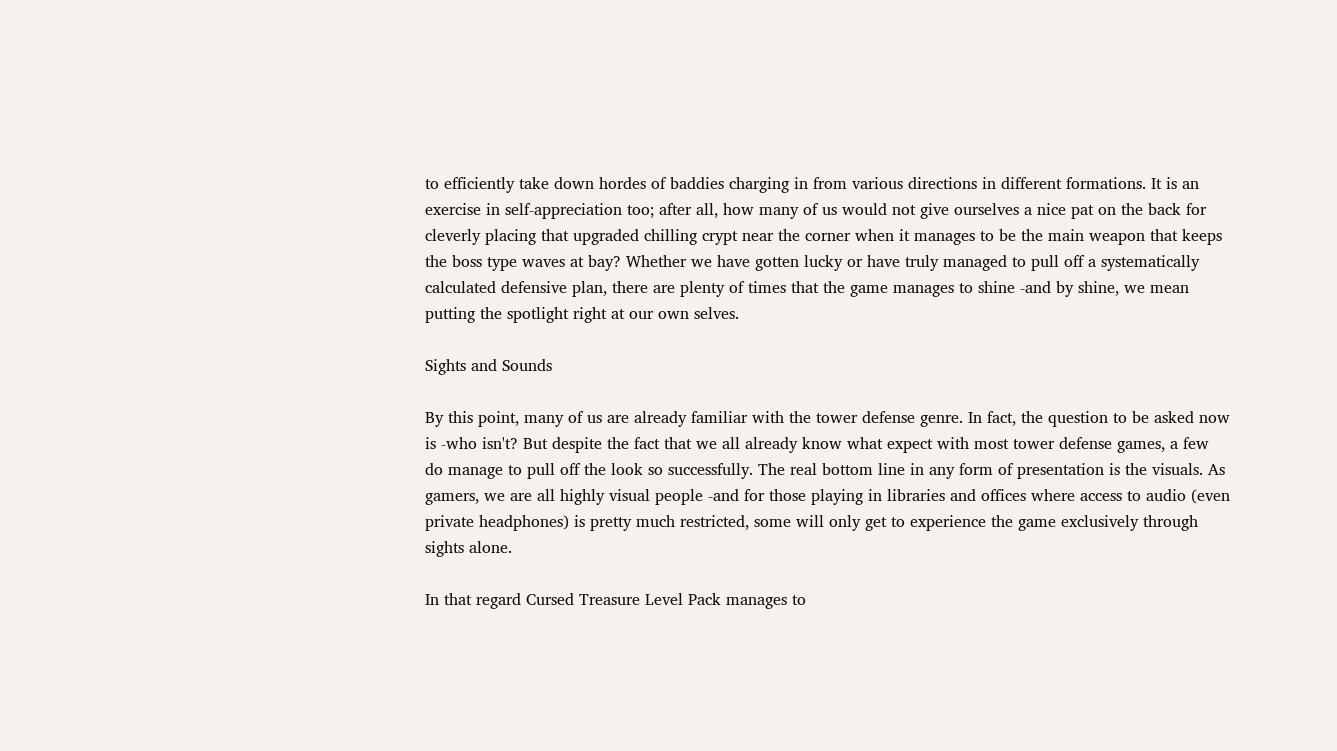to efficiently take down hordes of baddies charging in from various directions in different formations. It is an exercise in self-appreciation too; after all, how many of us would not give ourselves a nice pat on the back for cleverly placing that upgraded chilling crypt near the corner when it manages to be the main weapon that keeps the boss type waves at bay? Whether we have gotten lucky or have truly managed to pull off a systematically calculated defensive plan, there are plenty of times that the game manages to shine -and by shine, we mean putting the spotlight right at our own selves.

Sights and Sounds

By this point, many of us are already familiar with the tower defense genre. In fact, the question to be asked now is -who isn't? But despite the fact that we all already know what expect with most tower defense games, a few do manage to pull off the look so successfully. The real bottom line in any form of presentation is the visuals. As gamers, we are all highly visual people -and for those playing in libraries and offices where access to audio (even private headphones) is pretty much restricted, some will only get to experience the game exclusively through sights alone.

In that regard Cursed Treasure Level Pack manages to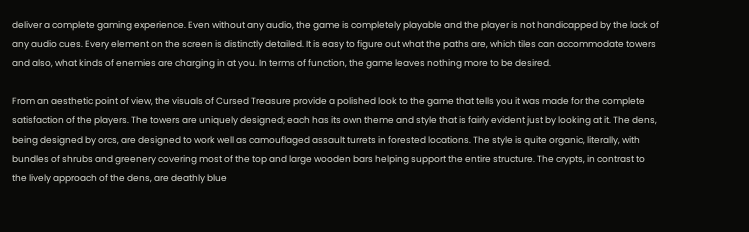deliver a complete gaming experience. Even without any audio, the game is completely playable and the player is not handicapped by the lack of any audio cues. Every element on the screen is distinctly detailed. It is easy to figure out what the paths are, which tiles can accommodate towers and also, what kinds of enemies are charging in at you. In terms of function, the game leaves nothing more to be desired.

From an aesthetic point of view, the visuals of Cursed Treasure provide a polished look to the game that tells you it was made for the complete satisfaction of the players. The towers are uniquely designed; each has its own theme and style that is fairly evident just by looking at it. The dens, being designed by orcs, are designed to work well as camouflaged assault turrets in forested locations. The style is quite organic, literally, with bundles of shrubs and greenery covering most of the top and large wooden bars helping support the entire structure. The crypts, in contrast to the lively approach of the dens, are deathly blue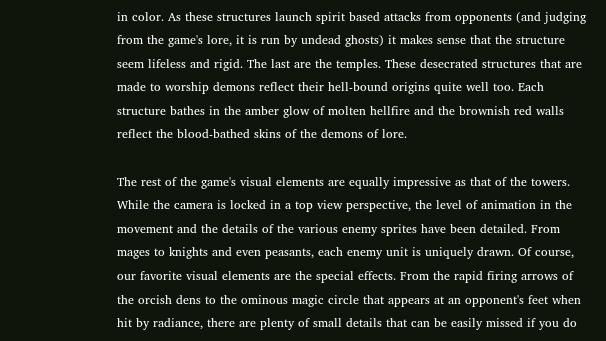in color. As these structures launch spirit based attacks from opponents (and judging from the game's lore, it is run by undead ghosts) it makes sense that the structure seem lifeless and rigid. The last are the temples. These desecrated structures that are made to worship demons reflect their hell-bound origins quite well too. Each structure bathes in the amber glow of molten hellfire and the brownish red walls reflect the blood-bathed skins of the demons of lore.

The rest of the game's visual elements are equally impressive as that of the towers. While the camera is locked in a top view perspective, the level of animation in the movement and the details of the various enemy sprites have been detailed. From mages to knights and even peasants, each enemy unit is uniquely drawn. Of course, our favorite visual elements are the special effects. From the rapid firing arrows of the orcish dens to the ominous magic circle that appears at an opponent's feet when hit by radiance, there are plenty of small details that can be easily missed if you do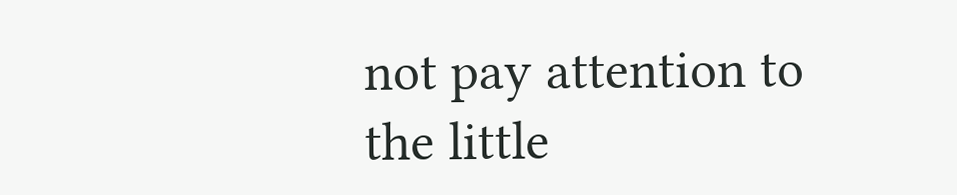not pay attention to the little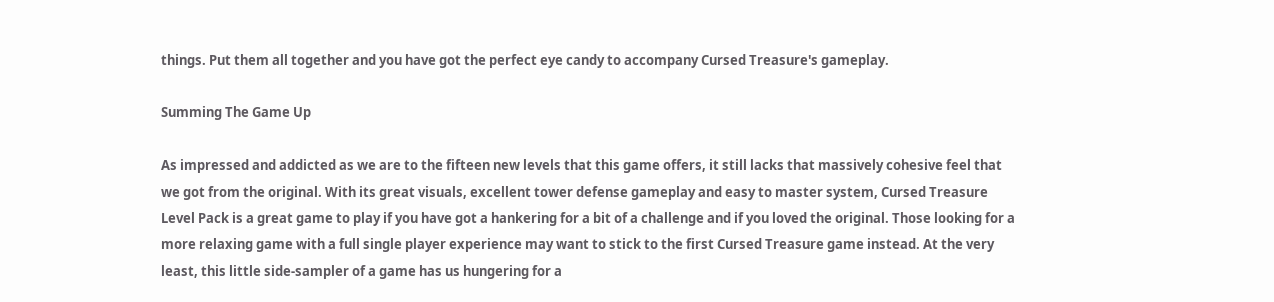things. Put them all together and you have got the perfect eye candy to accompany Cursed Treasure's gameplay.

Summing The Game Up

As impressed and addicted as we are to the fifteen new levels that this game offers, it still lacks that massively cohesive feel that we got from the original. With its great visuals, excellent tower defense gameplay and easy to master system, Cursed Treasure Level Pack is a great game to play if you have got a hankering for a bit of a challenge and if you loved the original. Those looking for a more relaxing game with a full single player experience may want to stick to the first Cursed Treasure game instead. At the very least, this little side-sampler of a game has us hungering for a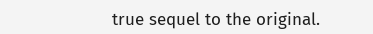true sequel to the original.